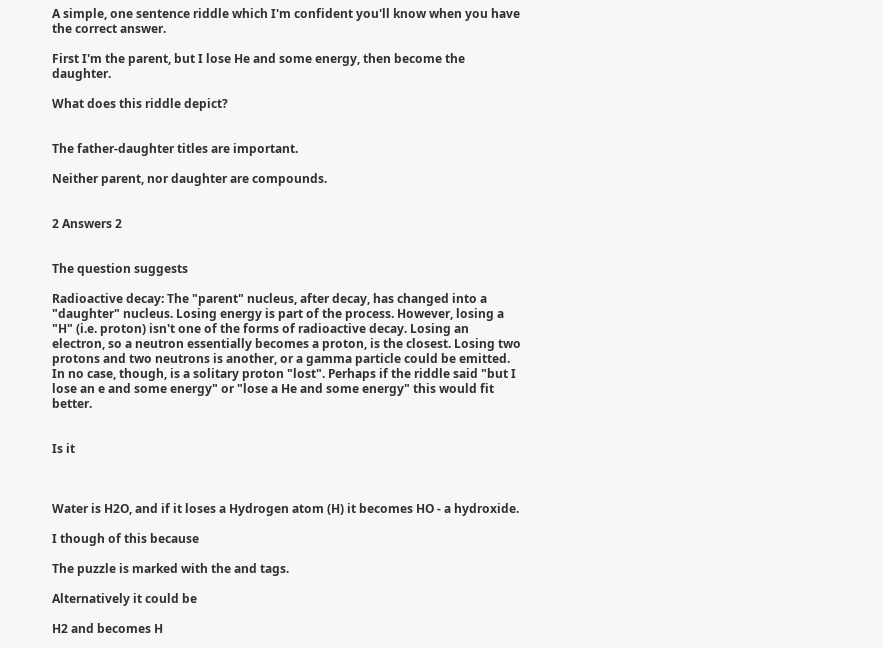A simple, one sentence riddle which I'm confident you'll know when you have the correct answer.

First I'm the parent, but I lose He and some energy, then become the daughter.

What does this riddle depict?


The father-daughter titles are important.

Neither parent, nor daughter are compounds.


2 Answers 2


The question suggests

Radioactive decay: The "parent" nucleus, after decay, has changed into a "daughter" nucleus. Losing energy is part of the process. However, losing a "H" (i.e. proton) isn't one of the forms of radioactive decay. Losing an electron, so a neutron essentially becomes a proton, is the closest. Losing two protons and two neutrons is another, or a gamma particle could be emitted. In no case, though, is a solitary proton "lost". Perhaps if the riddle said "but I lose an e and some energy" or "lose a He and some energy" this would fit better.


Is it



Water is H2O, and if it loses a Hydrogen atom (H) it becomes HO - a hydroxide.

I though of this because

The puzzle is marked with the and tags.

Alternatively it could be

H2 and becomes H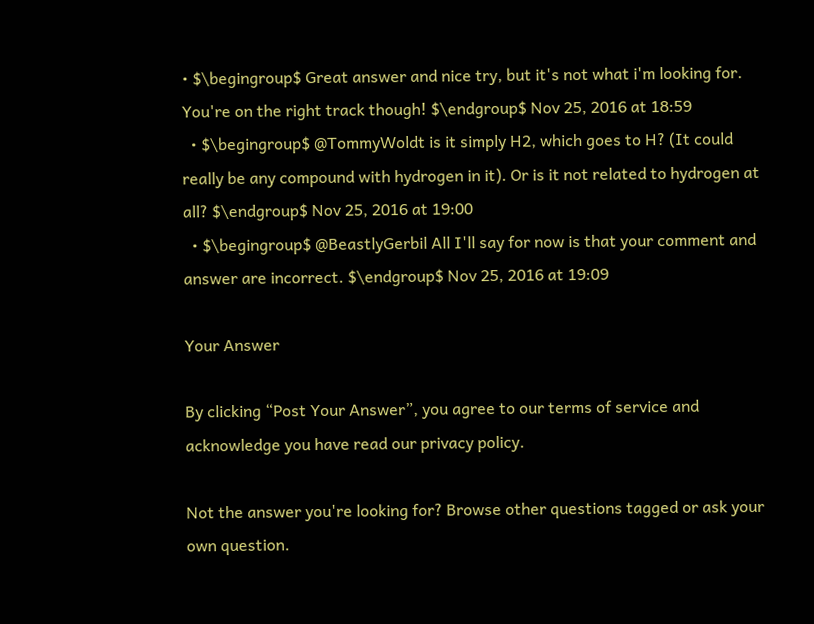• $\begingroup$ Great answer and nice try, but it's not what i'm looking for. You're on the right track though! $\endgroup$ Nov 25, 2016 at 18:59
  • $\begingroup$ @TommyWoldt is it simply H2, which goes to H? (It could really be any compound with hydrogen in it). Or is it not related to hydrogen at all? $\endgroup$ Nov 25, 2016 at 19:00
  • $\begingroup$ @BeastlyGerbil All I'll say for now is that your comment and answer are incorrect. $\endgroup$ Nov 25, 2016 at 19:09

Your Answer

By clicking “Post Your Answer”, you agree to our terms of service and acknowledge you have read our privacy policy.

Not the answer you're looking for? Browse other questions tagged or ask your own question.